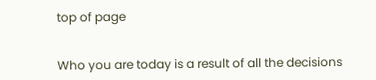top of page


Who you are today is a result of all the decisions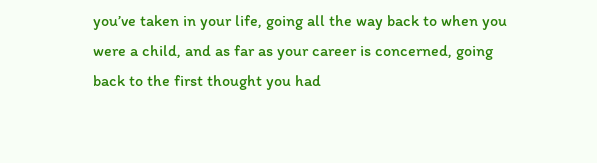you’ve taken in your life, going all the way back to when you were a child, and as far as your career is concerned, going back to the first thought you had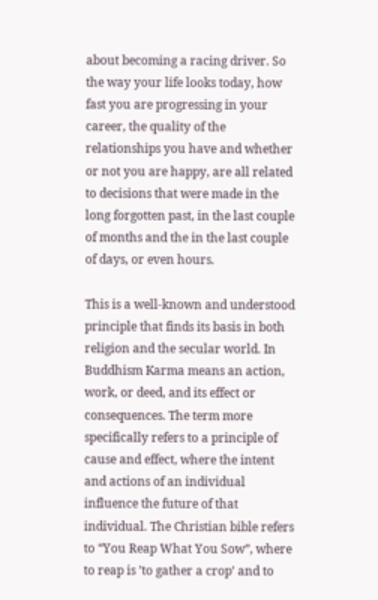about becoming a racing driver. So the way your life looks today, how fast you are progressing in your career, the quality of the relationships you have and whether or not you are happy, are all related to decisions that were made in the long forgotten past, in the last couple of months and the in the last couple of days, or even hours.

This is a well-known and understood principle that finds its basis in both religion and the secular world. In Buddhism Karma means an action, work, or deed, and its effect or consequences. The term more specifically refers to a principle of cause and effect, where the intent and actions of an individual influence the future of that individual. The Christian bible refers to “You Reap What You Sow”, where to reap is ’to gather a crop’ and to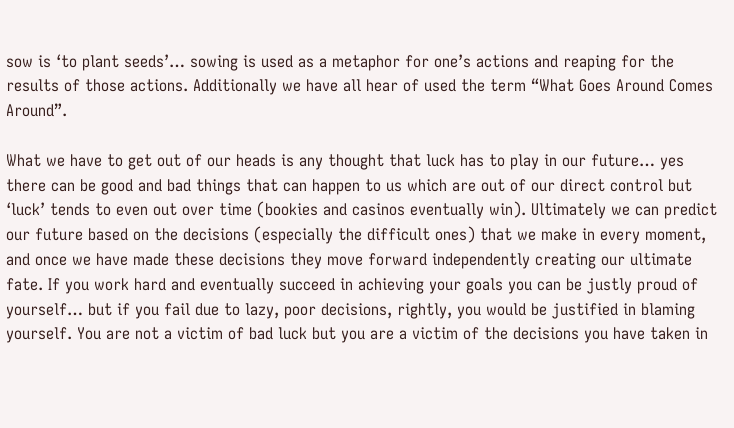sow is ‘to plant seeds’… sowing is used as a metaphor for one’s actions and reaping for the results of those actions. Additionally we have all hear of used the term “What Goes Around Comes Around”.

What we have to get out of our heads is any thought that luck has to play in our future… yes there can be good and bad things that can happen to us which are out of our direct control but ‘luck’ tends to even out over time (bookies and casinos eventually win). Ultimately we can predict our future based on the decisions (especially the difficult ones) that we make in every moment, and once we have made these decisions they move forward independently creating our ultimate fate. If you work hard and eventually succeed in achieving your goals you can be justly proud of yourself… but if you fail due to lazy, poor decisions, rightly, you would be justified in blaming yourself. You are not a victim of bad luck but you are a victim of the decisions you have taken in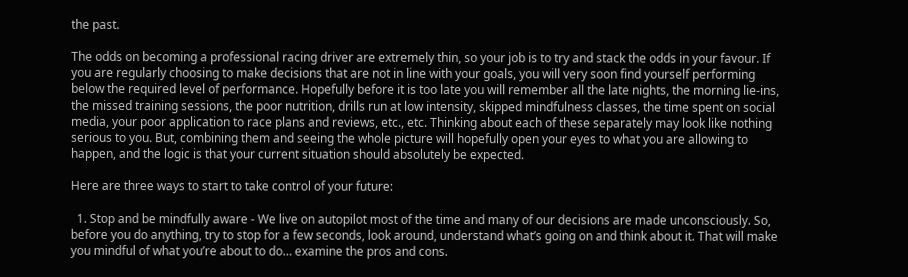the past.

The odds on becoming a professional racing driver are extremely thin, so your job is to try and stack the odds in your favour. If you are regularly choosing to make decisions that are not in line with your goals, you will very soon find yourself performing below the required level of performance. Hopefully before it is too late you will remember all the late nights, the morning lie-ins, the missed training sessions, the poor nutrition, drills run at low intensity, skipped mindfulness classes, the time spent on social media, your poor application to race plans and reviews, etc., etc. Thinking about each of these separately may look like nothing serious to you. But, combining them and seeing the whole picture will hopefully open your eyes to what you are allowing to happen, and the logic is that your current situation should absolutely be expected.

Here are three ways to start to take control of your future:

  1. Stop and be mindfully aware - We live on autopilot most of the time and many of our decisions are made unconsciously. So, before you do anything, try to stop for a few seconds, look around, understand what’s going on and think about it. That will make you mindful of what you’re about to do… examine the pros and cons.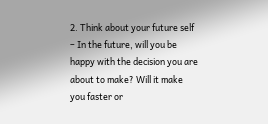2. Think about your future self – In the future, will you be happy with the decision you are about to make? Will it make you faster or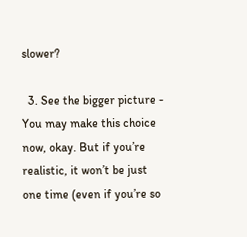slower?

  3. See the bigger picture - You may make this choice now, okay. But if you’re realistic, it won’t be just one time (even if you’re so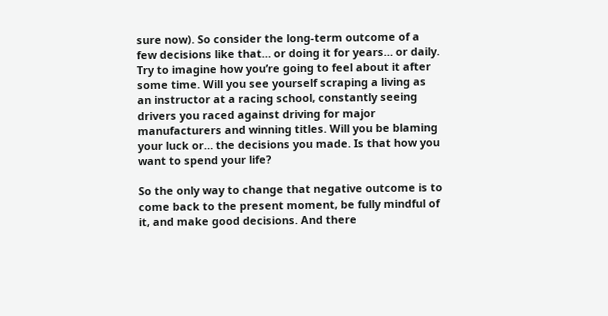sure now). So consider the long-term outcome of a few decisions like that… or doing it for years… or daily. Try to imagine how you’re going to feel about it after some time. Will you see yourself scraping a living as an instructor at a racing school, constantly seeing drivers you raced against driving for major manufacturers and winning titles. Will you be blaming your luck or… the decisions you made. Is that how you want to spend your life?

So the only way to change that negative outcome is to come back to the present moment, be fully mindful of it, and make good decisions. And there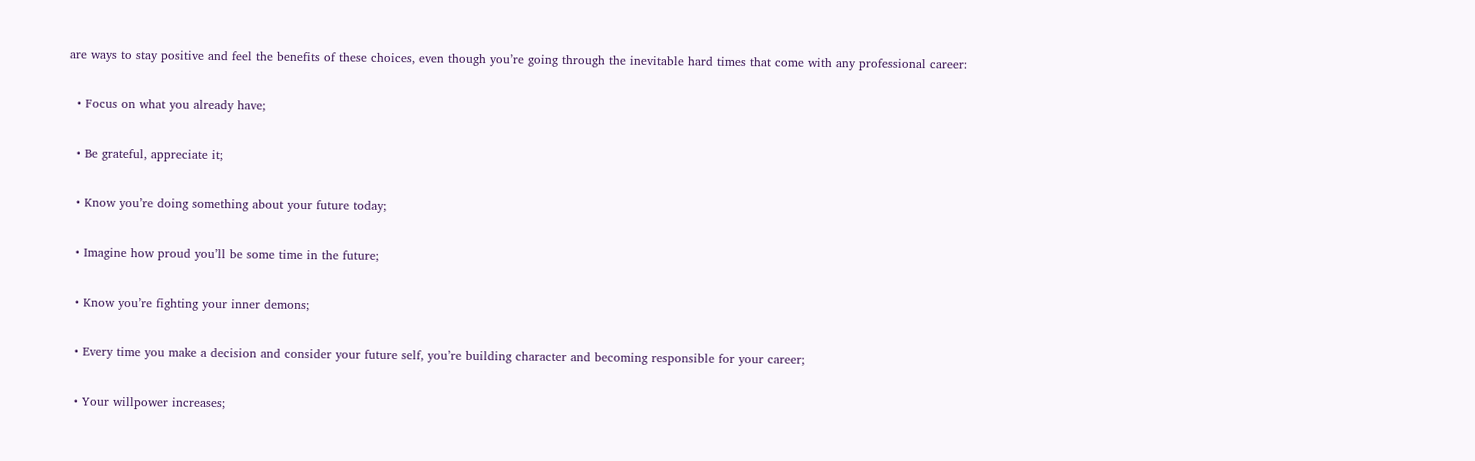are ways to stay positive and feel the benefits of these choices, even though you’re going through the inevitable hard times that come with any professional career:

  • Focus on what you already have;

  • Be grateful, appreciate it;

  • Know you’re doing something about your future today;

  • Imagine how proud you’ll be some time in the future;

  • Know you’re fighting your inner demons;

  • Every time you make a decision and consider your future self, you’re building character and becoming responsible for your career;

  • Your willpower increases;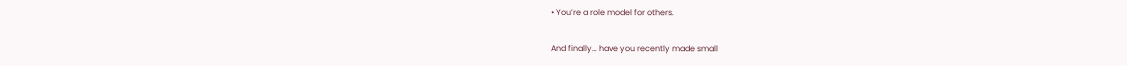• You’re a role model for others.

And finally… have you recently made small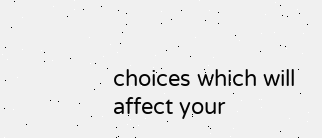choices which will affect your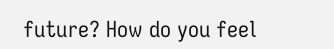future? How do you feel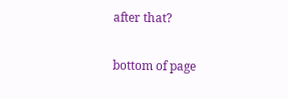after that?


bottom of page